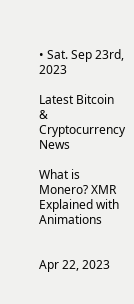• Sat. Sep 23rd, 2023

Latest Bitcoin & Cryptocurrency News

What is Monero? XMR Explained with Animations


Apr 22, 2023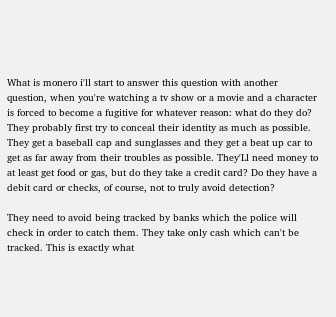What is monero i'll start to answer this question with another question, when you're watching a tv show or a movie and a character is forced to become a fugitive for whatever reason: what do they do? They probably first try to conceal their identity as much as possible. They get a baseball cap and sunglasses and they get a beat up car to get as far away from their troubles as possible. They'Ll need money to at least get food or gas, but do they take a credit card? Do they have a debit card or checks, of course, not to truly avoid detection?

They need to avoid being tracked by banks which the police will check in order to catch them. They take only cash which can't be tracked. This is exactly what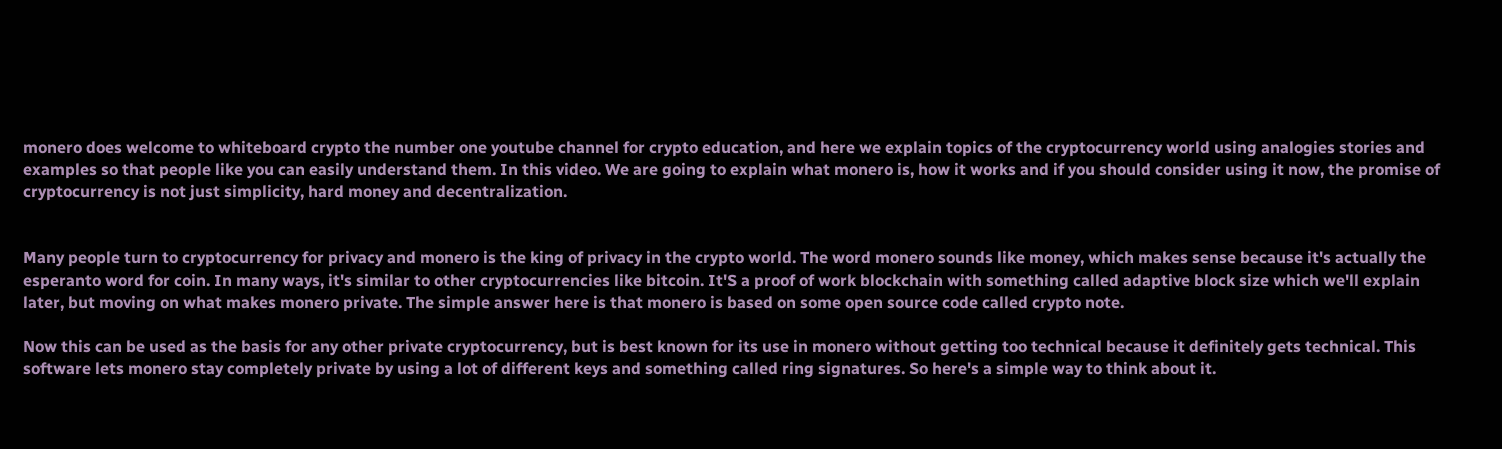monero does welcome to whiteboard crypto the number one youtube channel for crypto education, and here we explain topics of the cryptocurrency world using analogies stories and examples so that people like you can easily understand them. In this video. We are going to explain what monero is, how it works and if you should consider using it now, the promise of cryptocurrency is not just simplicity, hard money and decentralization.


Many people turn to cryptocurrency for privacy and monero is the king of privacy in the crypto world. The word monero sounds like money, which makes sense because it's actually the esperanto word for coin. In many ways, it's similar to other cryptocurrencies like bitcoin. It'S a proof of work blockchain with something called adaptive block size which we'll explain later, but moving on what makes monero private. The simple answer here is that monero is based on some open source code called crypto note.

Now this can be used as the basis for any other private cryptocurrency, but is best known for its use in monero without getting too technical because it definitely gets technical. This software lets monero stay completely private by using a lot of different keys and something called ring signatures. So here's a simple way to think about it.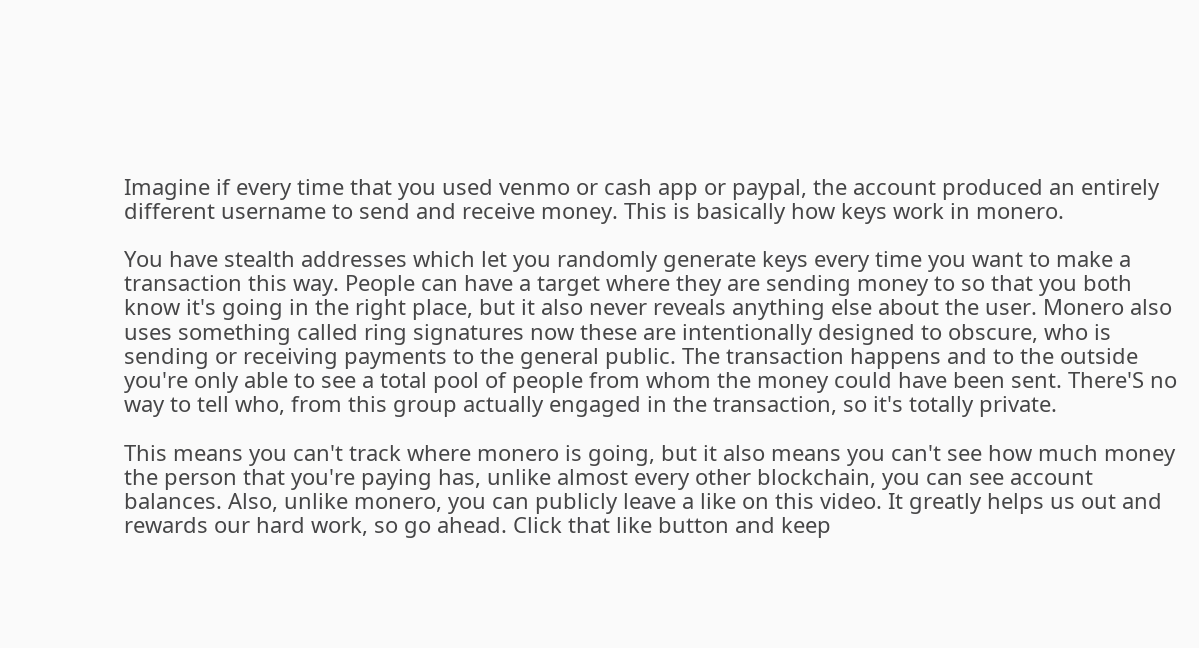Imagine if every time that you used venmo or cash app or paypal, the account produced an entirely different username to send and receive money. This is basically how keys work in monero.

You have stealth addresses which let you randomly generate keys every time you want to make a transaction this way. People can have a target where they are sending money to so that you both know it's going in the right place, but it also never reveals anything else about the user. Monero also uses something called ring signatures now these are intentionally designed to obscure, who is sending or receiving payments to the general public. The transaction happens and to the outside you're only able to see a total pool of people from whom the money could have been sent. There'S no way to tell who, from this group actually engaged in the transaction, so it's totally private.

This means you can't track where monero is going, but it also means you can't see how much money the person that you're paying has, unlike almost every other blockchain, you can see account balances. Also, unlike monero, you can publicly leave a like on this video. It greatly helps us out and rewards our hard work, so go ahead. Click that like button and keep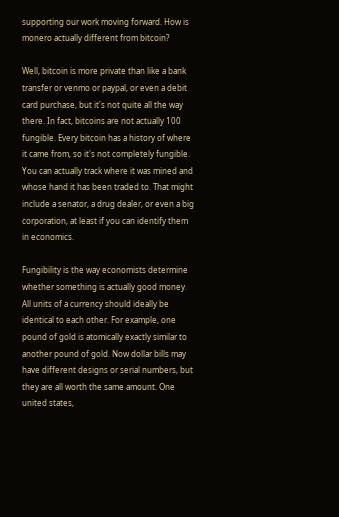supporting our work moving forward. How is monero actually different from bitcoin?

Well, bitcoin is more private than like a bank transfer or venmo or paypal, or even a debit card purchase, but it's not quite all the way there. In fact, bitcoins are not actually 100 fungible. Every bitcoin has a history of where it came from, so it's not completely fungible. You can actually track where it was mined and whose hand it has been traded to. That might include a senator, a drug dealer, or even a big corporation, at least if you can identify them in economics.

Fungibility is the way economists determine whether something is actually good money. All units of a currency should ideally be identical to each other. For example, one pound of gold is atomically exactly similar to another pound of gold. Now dollar bills may have different designs or serial numbers, but they are all worth the same amount. One united states,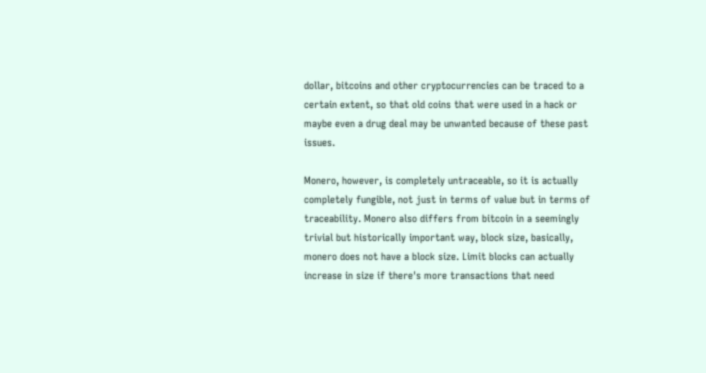dollar, bitcoins and other cryptocurrencies can be traced to a certain extent, so that old coins that were used in a hack or maybe even a drug deal may be unwanted because of these past issues.

Monero, however, is completely untraceable, so it is actually completely fungible, not just in terms of value but in terms of traceability. Monero also differs from bitcoin in a seemingly trivial but historically important way, block size, basically, monero does not have a block size. Limit blocks can actually increase in size if there's more transactions that need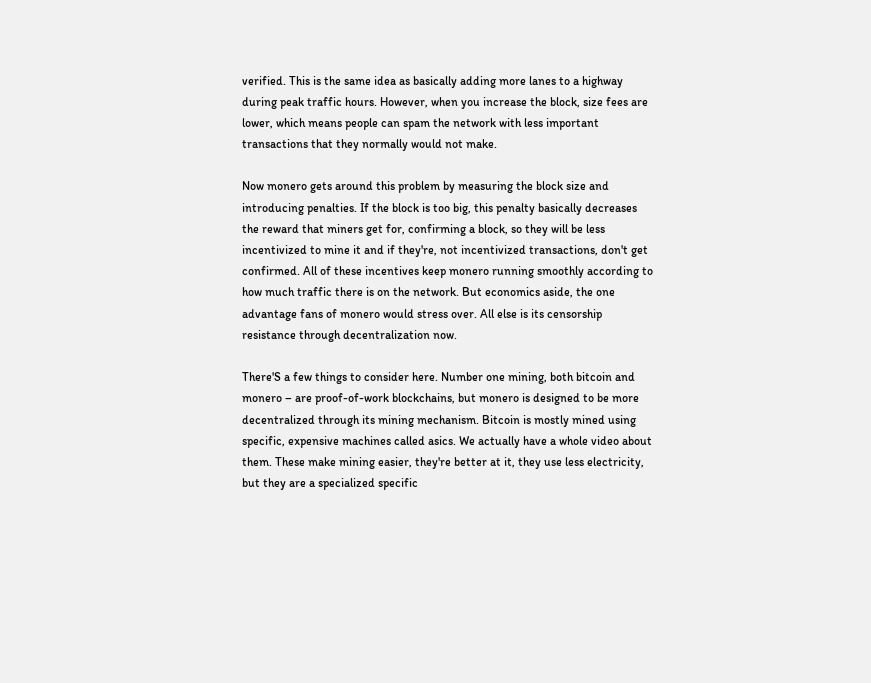verified. This is the same idea as basically adding more lanes to a highway during peak traffic hours. However, when you increase the block, size fees are lower, which means people can spam the network with less important transactions that they normally would not make.

Now monero gets around this problem by measuring the block size and introducing penalties. If the block is too big, this penalty basically decreases the reward that miners get for, confirming a block, so they will be less incentivized to mine it and if they're, not incentivized transactions, don't get confirmed. All of these incentives keep monero running smoothly according to how much traffic there is on the network. But economics aside, the one advantage fans of monero would stress over. All else is its censorship resistance through decentralization now.

There'S a few things to consider here. Number one mining, both bitcoin and monero – are proof-of-work blockchains, but monero is designed to be more decentralized through its mining mechanism. Bitcoin is mostly mined using specific, expensive machines called asics. We actually have a whole video about them. These make mining easier, they're better at it, they use less electricity, but they are a specialized specific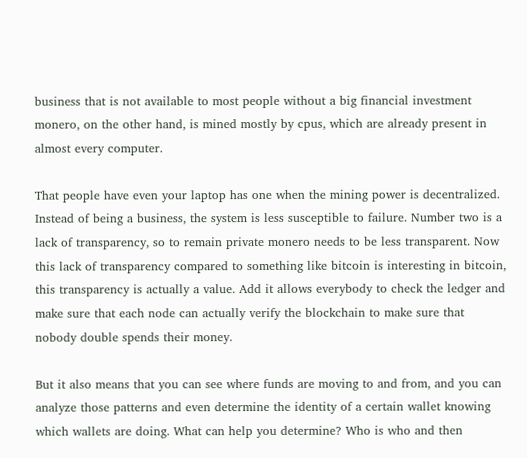business that is not available to most people without a big financial investment monero, on the other hand, is mined mostly by cpus, which are already present in almost every computer.

That people have even your laptop has one when the mining power is decentralized. Instead of being a business, the system is less susceptible to failure. Number two is a lack of transparency, so to remain private monero needs to be less transparent. Now this lack of transparency compared to something like bitcoin is interesting in bitcoin, this transparency is actually a value. Add it allows everybody to check the ledger and make sure that each node can actually verify the blockchain to make sure that nobody double spends their money.

But it also means that you can see where funds are moving to and from, and you can analyze those patterns and even determine the identity of a certain wallet knowing which wallets are doing. What can help you determine? Who is who and then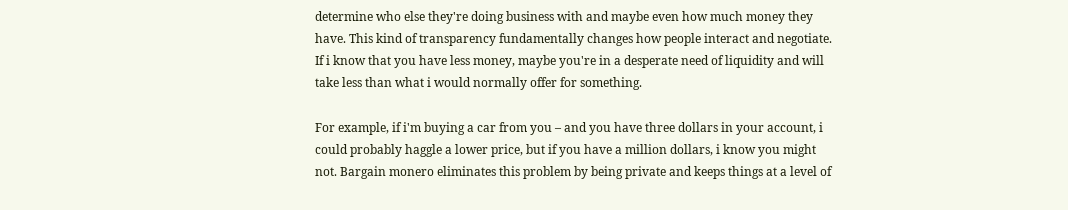determine who else they're doing business with and maybe even how much money they have. This kind of transparency fundamentally changes how people interact and negotiate. If i know that you have less money, maybe you're in a desperate need of liquidity and will take less than what i would normally offer for something.

For example, if i'm buying a car from you – and you have three dollars in your account, i could probably haggle a lower price, but if you have a million dollars, i know you might not. Bargain monero eliminates this problem by being private and keeps things at a level of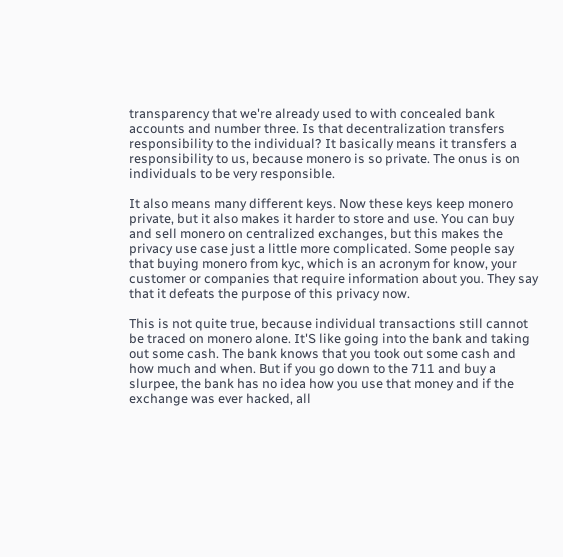transparency that we're already used to with concealed bank accounts and number three. Is that decentralization transfers responsibility to the individual? It basically means it transfers a responsibility to us, because monero is so private. The onus is on individuals to be very responsible.

It also means many different keys. Now these keys keep monero private, but it also makes it harder to store and use. You can buy and sell monero on centralized exchanges, but this makes the privacy use case just a little more complicated. Some people say that buying monero from kyc, which is an acronym for know, your customer or companies that require information about you. They say that it defeats the purpose of this privacy now.

This is not quite true, because individual transactions still cannot be traced on monero alone. It'S like going into the bank and taking out some cash. The bank knows that you took out some cash and how much and when. But if you go down to the 711 and buy a slurpee, the bank has no idea how you use that money and if the exchange was ever hacked, all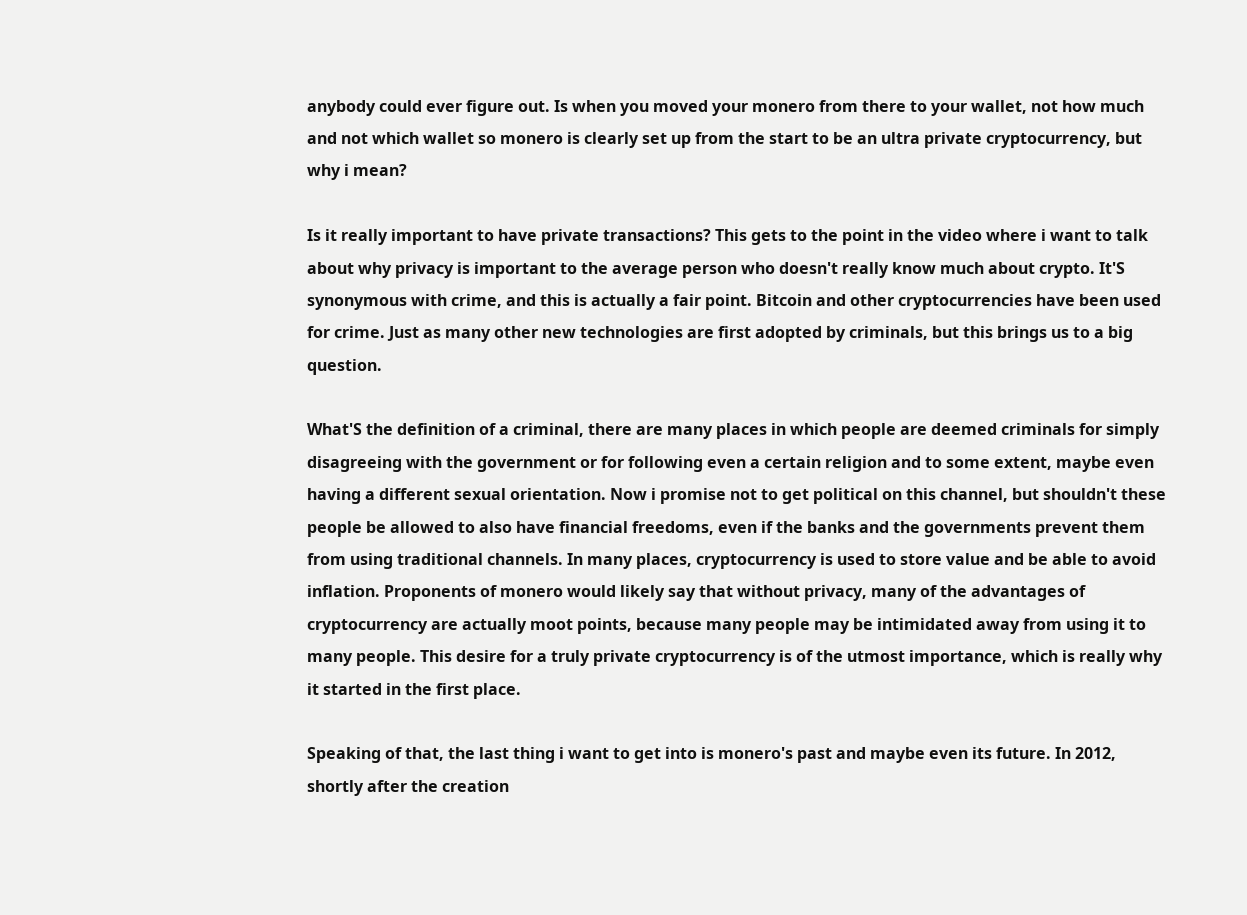anybody could ever figure out. Is when you moved your monero from there to your wallet, not how much and not which wallet so monero is clearly set up from the start to be an ultra private cryptocurrency, but why i mean?

Is it really important to have private transactions? This gets to the point in the video where i want to talk about why privacy is important to the average person who doesn't really know much about crypto. It'S synonymous with crime, and this is actually a fair point. Bitcoin and other cryptocurrencies have been used for crime. Just as many other new technologies are first adopted by criminals, but this brings us to a big question.

What'S the definition of a criminal, there are many places in which people are deemed criminals for simply disagreeing with the government or for following even a certain religion and to some extent, maybe even having a different sexual orientation. Now i promise not to get political on this channel, but shouldn't these people be allowed to also have financial freedoms, even if the banks and the governments prevent them from using traditional channels. In many places, cryptocurrency is used to store value and be able to avoid inflation. Proponents of monero would likely say that without privacy, many of the advantages of cryptocurrency are actually moot points, because many people may be intimidated away from using it to many people. This desire for a truly private cryptocurrency is of the utmost importance, which is really why it started in the first place.

Speaking of that, the last thing i want to get into is monero's past and maybe even its future. In 2012, shortly after the creation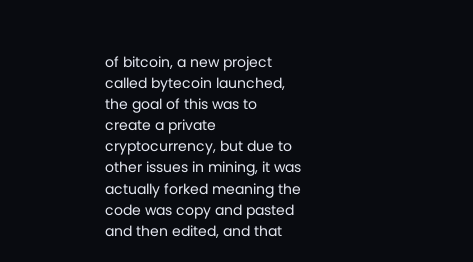of bitcoin, a new project called bytecoin launched, the goal of this was to create a private cryptocurrency, but due to other issues in mining, it was actually forked meaning the code was copy and pasted and then edited, and that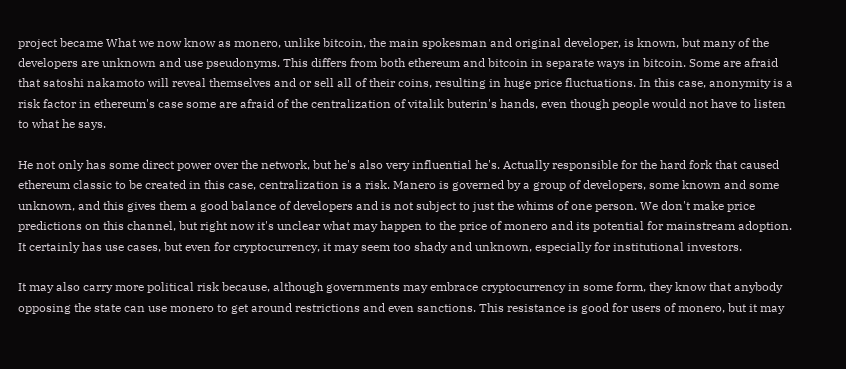project became What we now know as monero, unlike bitcoin, the main spokesman and original developer, is known, but many of the developers are unknown and use pseudonyms. This differs from both ethereum and bitcoin in separate ways in bitcoin. Some are afraid that satoshi nakamoto will reveal themselves and or sell all of their coins, resulting in huge price fluctuations. In this case, anonymity is a risk factor in ethereum's case some are afraid of the centralization of vitalik buterin's hands, even though people would not have to listen to what he says.

He not only has some direct power over the network, but he's also very influential he's. Actually responsible for the hard fork that caused ethereum classic to be created in this case, centralization is a risk. Manero is governed by a group of developers, some known and some unknown, and this gives them a good balance of developers and is not subject to just the whims of one person. We don't make price predictions on this channel, but right now it's unclear what may happen to the price of monero and its potential for mainstream adoption. It certainly has use cases, but even for cryptocurrency, it may seem too shady and unknown, especially for institutional investors.

It may also carry more political risk because, although governments may embrace cryptocurrency in some form, they know that anybody opposing the state can use monero to get around restrictions and even sanctions. This resistance is good for users of monero, but it may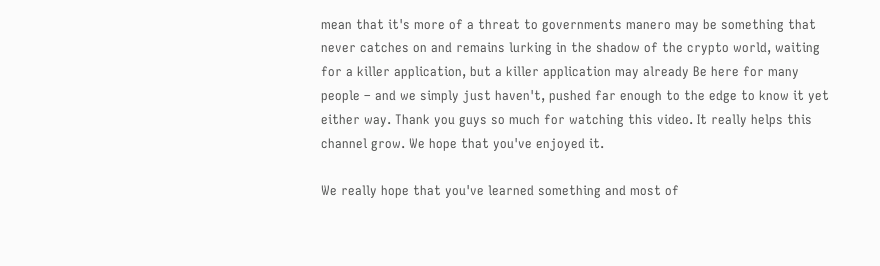mean that it's more of a threat to governments manero may be something that never catches on and remains lurking in the shadow of the crypto world, waiting for a killer application, but a killer application may already Be here for many people – and we simply just haven't, pushed far enough to the edge to know it yet either way. Thank you guys so much for watching this video. It really helps this channel grow. We hope that you've enjoyed it.

We really hope that you've learned something and most of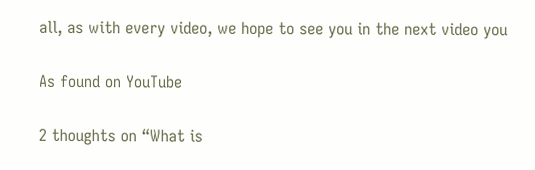all, as with every video, we hope to see you in the next video you

As found on YouTube

2 thoughts on “What is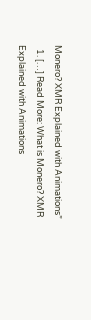Monero? XMR Explained with Animations”
  1. […] Read More: What is Monero? XMR Explained with Animations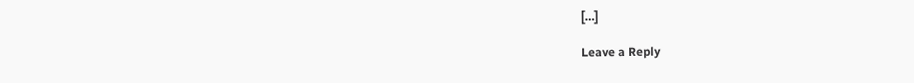[…]

Leave a Reply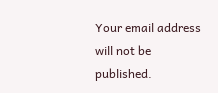Your email address will not be published.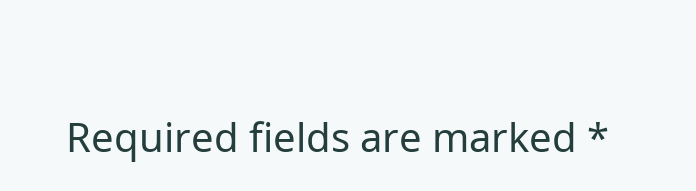Required fields are marked *